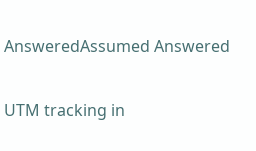AnsweredAssumed Answered

UTM tracking in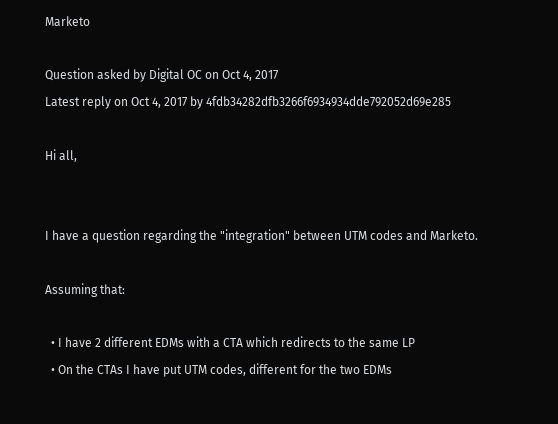Marketo

Question asked by Digital OC on Oct 4, 2017
Latest reply on Oct 4, 2017 by 4fdb34282dfb3266f6934934dde792052d69e285

Hi all,


I have a question regarding the "integration" between UTM codes and Marketo.

Assuming that:

  • I have 2 different EDMs with a CTA which redirects to the same LP
  • On the CTAs I have put UTM codes, different for the two EDMs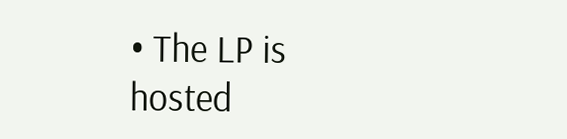• The LP is hosted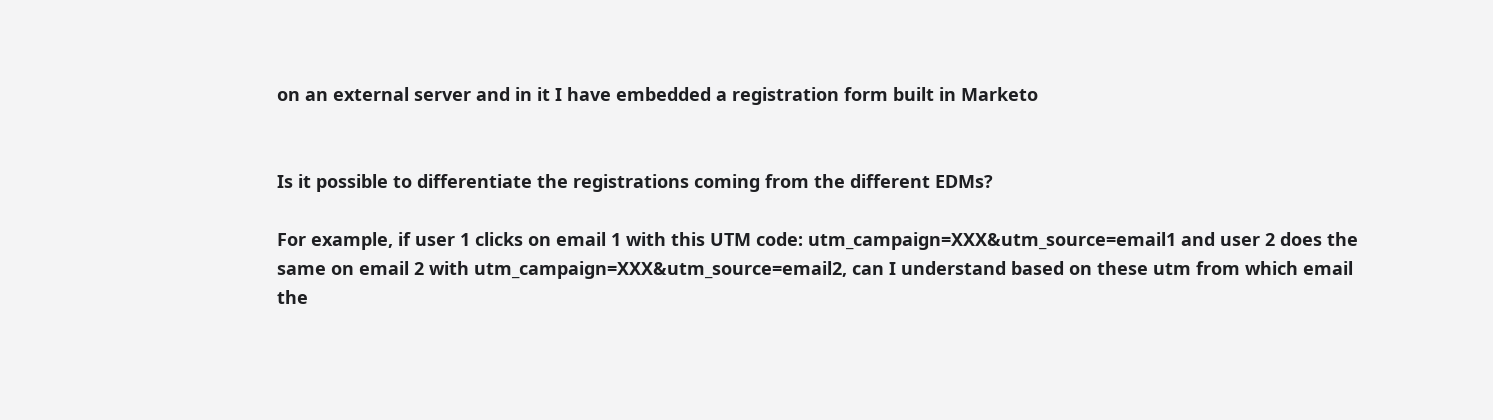on an external server and in it I have embedded a registration form built in Marketo


Is it possible to differentiate the registrations coming from the different EDMs?

For example, if user 1 clicks on email 1 with this UTM code: utm_campaign=XXX&utm_source=email1 and user 2 does the same on email 2 with utm_campaign=XXX&utm_source=email2, can I understand based on these utm from which email the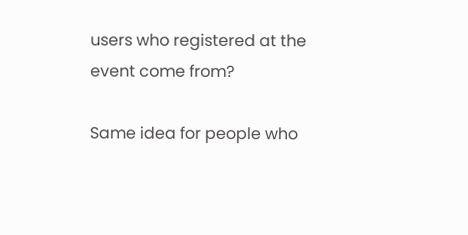users who registered at the event come from?

Same idea for people who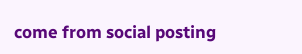come from social posting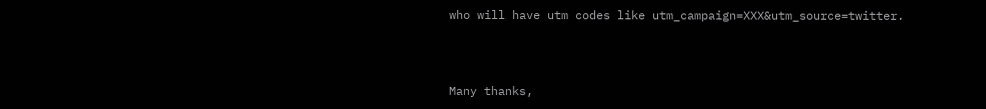who will have utm codes like utm_campaign=XXX&utm_source=twitter.



Many thanks,